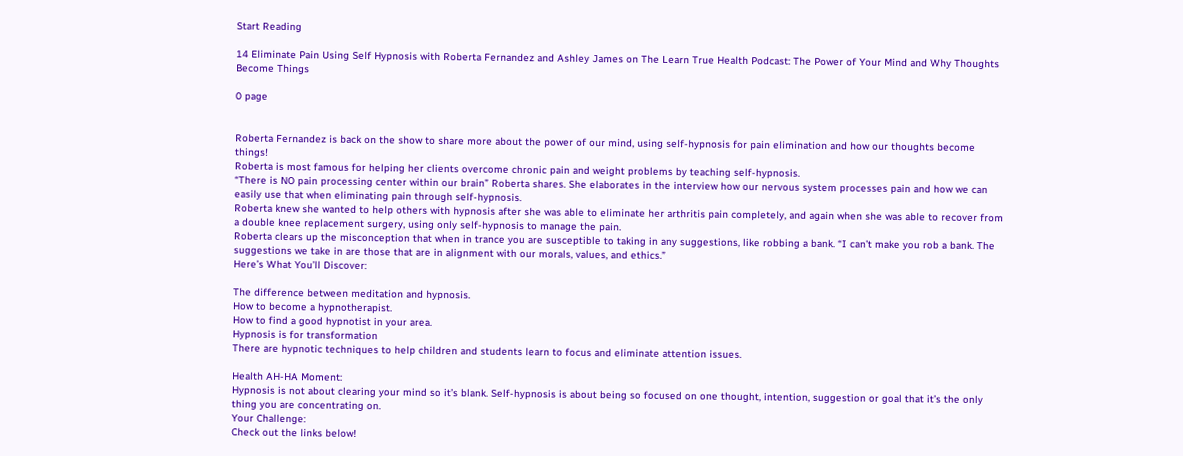Start Reading

14 Eliminate Pain Using Self Hypnosis with Roberta Fernandez and Ashley James on The Learn True Health Podcast: The Power of Your Mind and Why Thoughts Become Things

0 page


Roberta Fernandez is back on the show to share more about the power of our mind, using self-hypnosis for pain elimination and how our thoughts become things!
Roberta is most famous for helping her clients overcome chronic pain and weight problems by teaching self-hypnosis.
“There is NO pain processing center within our brain” Roberta shares. She elaborates in the interview how our nervous system processes pain and how we can easily use that when eliminating pain through self-hypnosis.
Roberta knew she wanted to help others with hypnosis after she was able to eliminate her arthritis pain completely, and again when she was able to recover from a double knee replacement surgery, using only self-hypnosis to manage the pain.
Roberta clears up the misconception that when in trance you are susceptible to taking in any suggestions, like robbing a bank. “I can’t make you rob a bank. The suggestions we take in are those that are in alignment with our morals, values, and ethics.”
Here’s What You’ll Discover:

The difference between meditation and hypnosis.
How to become a hypnotherapist.
How to find a good hypnotist in your area.
Hypnosis is for transformation
There are hypnotic techniques to help children and students learn to focus and eliminate attention issues.

Health AH-HA Moment:
Hypnosis is not about clearing your mind so it’s blank. Self-hypnosis is about being so focused on one thought, intention, suggestion or goal that it’s the only thing you are concentrating on.
Your Challenge:
Check out the links below!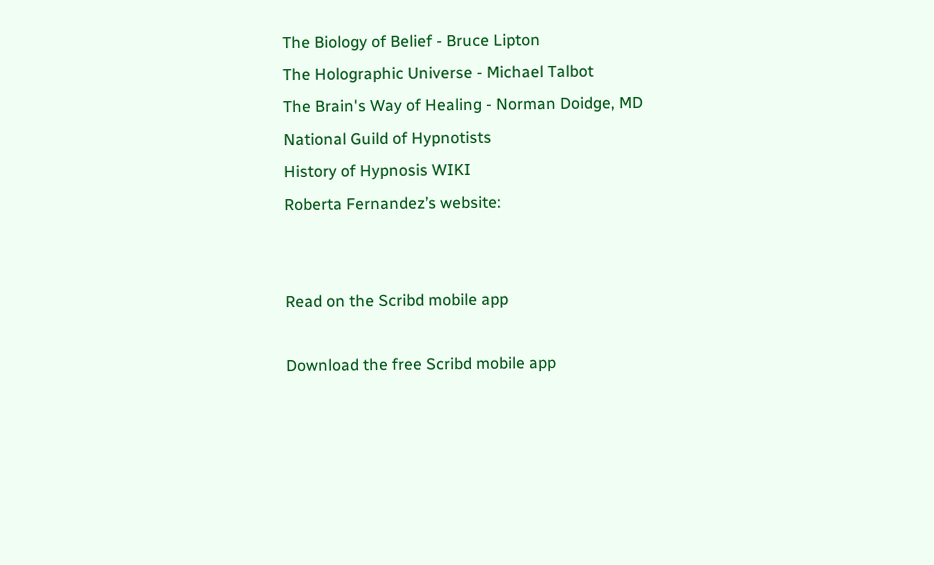The Biology of Belief - Bruce Lipton
The Holographic Universe - Michael Talbot
The Brain's Way of Healing - Norman Doidge, MD
National Guild of Hypnotists
History of Hypnosis WIKI
Roberta Fernandez’s website:


Read on the Scribd mobile app

Download the free Scribd mobile app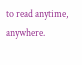to read anytime, anywhere.